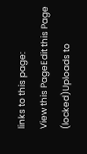links to this page:
View this PageEdit this Page (locked)Uploads to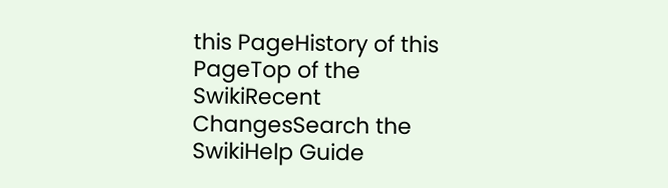this PageHistory of this PageTop of the SwikiRecent ChangesSearch the SwikiHelp Guide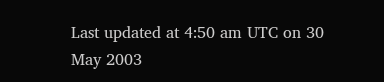Last updated at 4:50 am UTC on 30 May 2003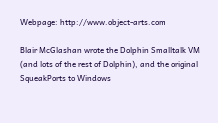Webpage: http://www.object-arts.com

Blair McGlashan wrote the Dolphin Smalltalk VM (and lots of the rest of Dolphin), and the original SqueakPorts to Windows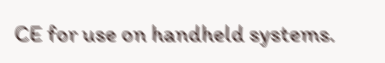CE for use on handheld systems.